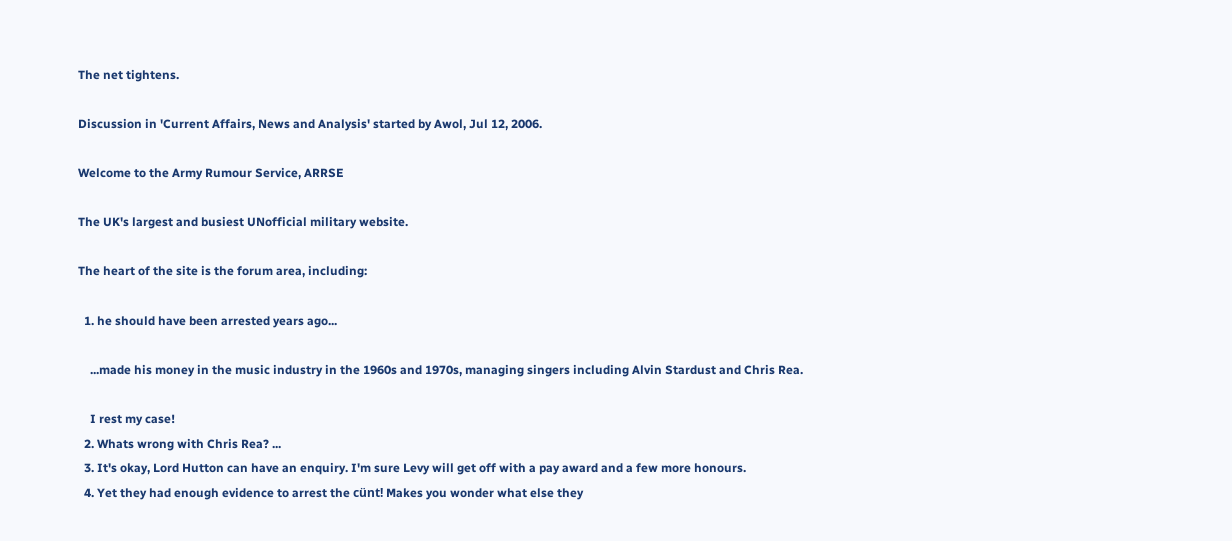The net tightens.

Discussion in 'Current Affairs, News and Analysis' started by Awol, Jul 12, 2006.

Welcome to the Army Rumour Service, ARRSE

The UK's largest and busiest UNofficial military website.

The heart of the site is the forum area, including:

  1. he should have been arrested years ago...

    ...made his money in the music industry in the 1960s and 1970s, managing singers including Alvin Stardust and Chris Rea.

    I rest my case!
  2. Whats wrong with Chris Rea? ...
  3. It's okay, Lord Hutton can have an enquiry. I'm sure Levy will get off with a pay award and a few more honours.
  4. Yet they had enough evidence to arrest the cünt! Makes you wonder what else they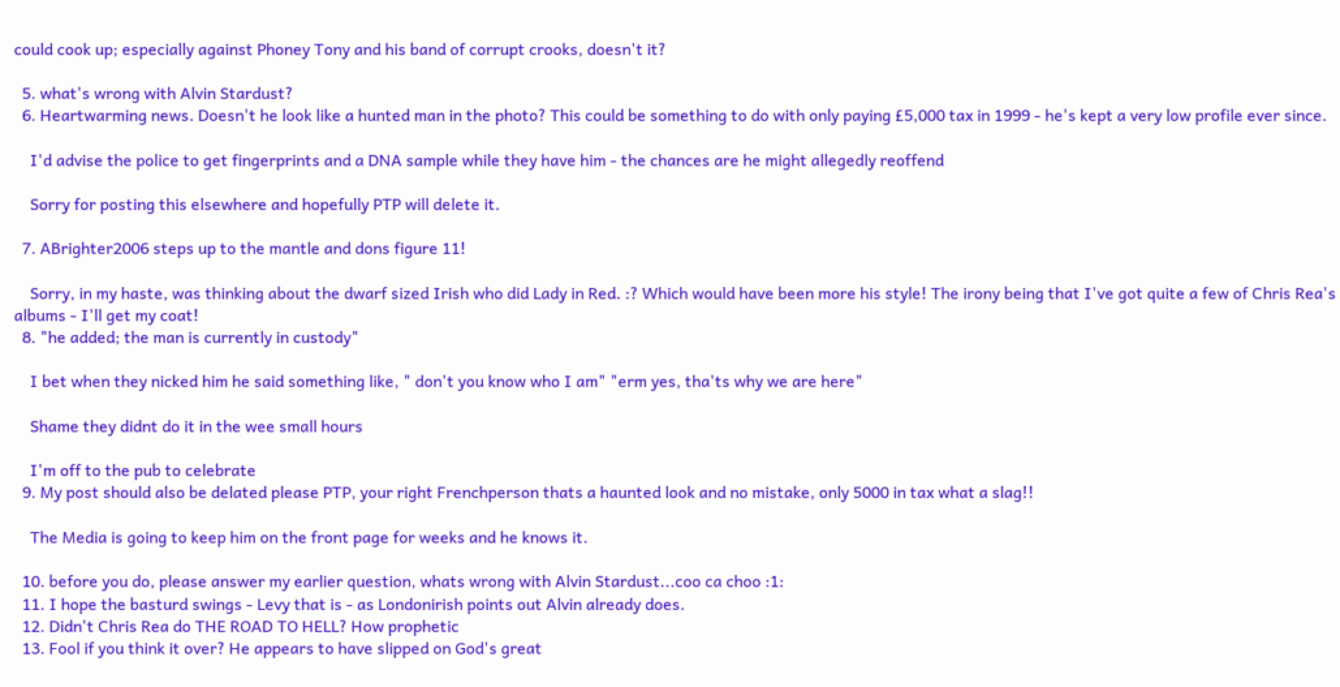could cook up; especially against Phoney Tony and his band of corrupt crooks, doesn't it?

  5. what's wrong with Alvin Stardust?
  6. Heartwarming news. Doesn't he look like a hunted man in the photo? This could be something to do with only paying £5,000 tax in 1999 - he's kept a very low profile ever since.

    I'd advise the police to get fingerprints and a DNA sample while they have him - the chances are he might allegedly reoffend

    Sorry for posting this elsewhere and hopefully PTP will delete it.

  7. ABrighter2006 steps up to the mantle and dons figure 11!

    Sorry, in my haste, was thinking about the dwarf sized Irish who did Lady in Red. :? Which would have been more his style! The irony being that I've got quite a few of Chris Rea's albums - I'll get my coat!
  8. "he added; the man is currently in custody"

    I bet when they nicked him he said something like, " don't you know who I am" "erm yes, tha'ts why we are here"

    Shame they didnt do it in the wee small hours

    I'm off to the pub to celebrate
  9. My post should also be delated please PTP, your right Frenchperson thats a haunted look and no mistake, only 5000 in tax what a slag!!

    The Media is going to keep him on the front page for weeks and he knows it.

  10. before you do, please answer my earlier question, whats wrong with Alvin Stardust...coo ca choo :1:
  11. I hope the basturd swings - Levy that is - as Londonirish points out Alvin already does.
  12. Didn't Chris Rea do THE ROAD TO HELL? How prophetic
  13. Fool if you think it over? He appears to have slipped on God's great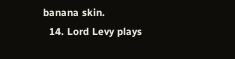banana skin.
  14. Lord Levy plays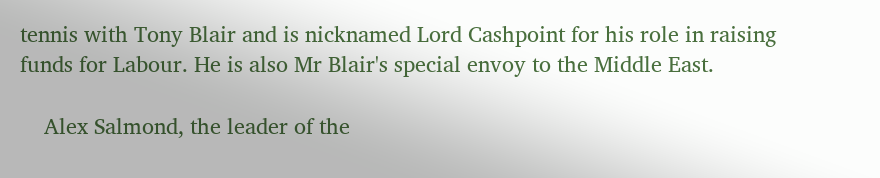tennis with Tony Blair and is nicknamed Lord Cashpoint for his role in raising funds for Labour. He is also Mr Blair's special envoy to the Middle East.

    Alex Salmond, the leader of the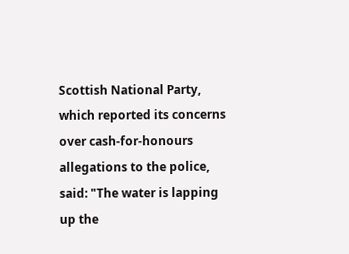Scottish National Party, which reported its concerns over cash-for-honours allegations to the police, said: "The water is lapping up the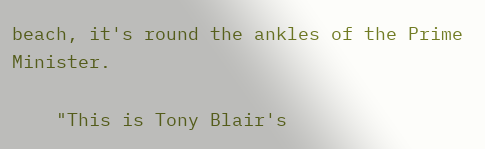beach, it's round the ankles of the Prime Minister.

    "This is Tony Blair's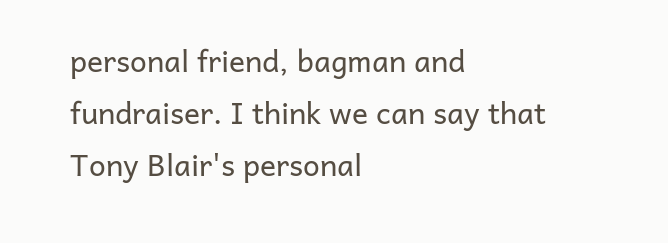personal friend, bagman and fundraiser. I think we can say that Tony Blair's personal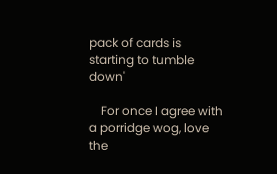pack of cards is starting to tumble down'

    For once I agree with a porridge wog, love the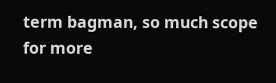term bagman, so much scope for more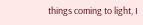things coming to light, I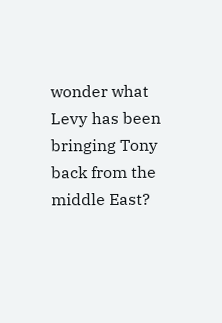wonder what Levy has been bringing Tony back from the middle East?